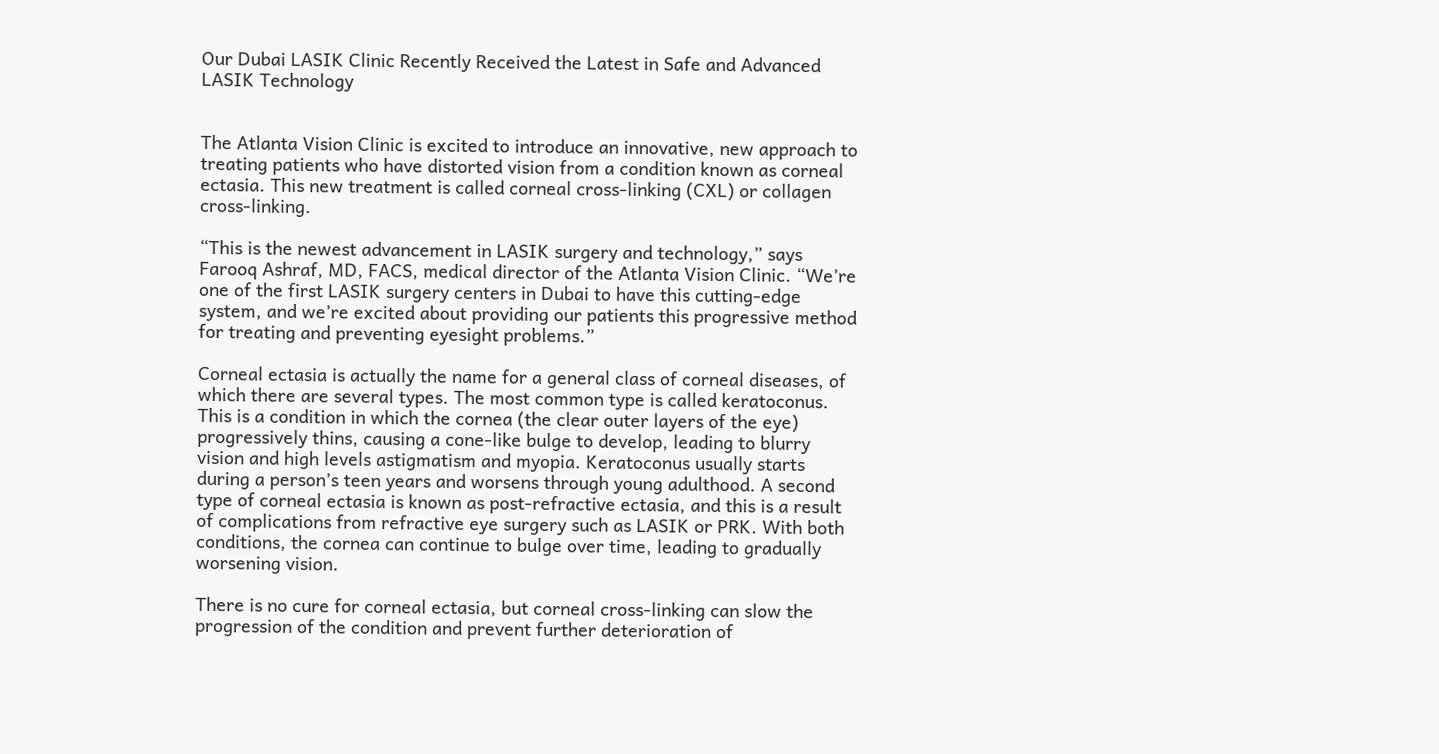Our Dubai LASIK Clinic Recently Received the Latest in Safe and Advanced LASIK Technology


The Atlanta Vision Clinic is excited to introduce an innovative, new approach to treating patients who have distorted vision from a condition known as corneal ectasia. This new treatment is called corneal cross-linking (CXL) or collagen cross-linking.

“This is the newest advancement in LASIK surgery and technology,” says Farooq Ashraf, MD, FACS, medical director of the Atlanta Vision Clinic. “We’re one of the first LASIK surgery centers in Dubai to have this cutting-edge system, and we’re excited about providing our patients this progressive method for treating and preventing eyesight problems.”

Corneal ectasia is actually the name for a general class of corneal diseases, of which there are several types. The most common type is called keratoconus. This is a condition in which the cornea (the clear outer layers of the eye) progressively thins, causing a cone-like bulge to develop, leading to blurry vision and high levels astigmatism and myopia. Keratoconus usually starts during a person’s teen years and worsens through young adulthood. A second type of corneal ectasia is known as post-refractive ectasia, and this is a result of complications from refractive eye surgery such as LASIK or PRK. With both conditions, the cornea can continue to bulge over time, leading to gradually worsening vision.

There is no cure for corneal ectasia, but corneal cross-linking can slow the progression of the condition and prevent further deterioration of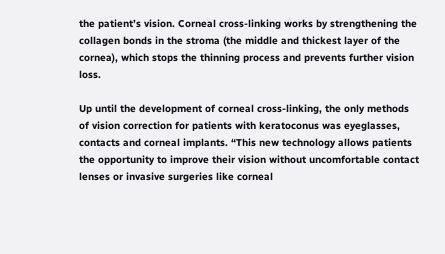the patient’s vision. Corneal cross-linking works by strengthening the collagen bonds in the stroma (the middle and thickest layer of the cornea), which stops the thinning process and prevents further vision loss.

Up until the development of corneal cross-linking, the only methods of vision correction for patients with keratoconus was eyeglasses, contacts and corneal implants. “This new technology allows patients the opportunity to improve their vision without uncomfortable contact lenses or invasive surgeries like corneal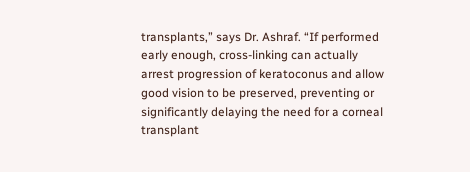transplants,” says Dr. Ashraf. “If performed early enough, cross-linking can actually arrest progression of keratoconus and allow good vision to be preserved, preventing or significantly delaying the need for a corneal transplant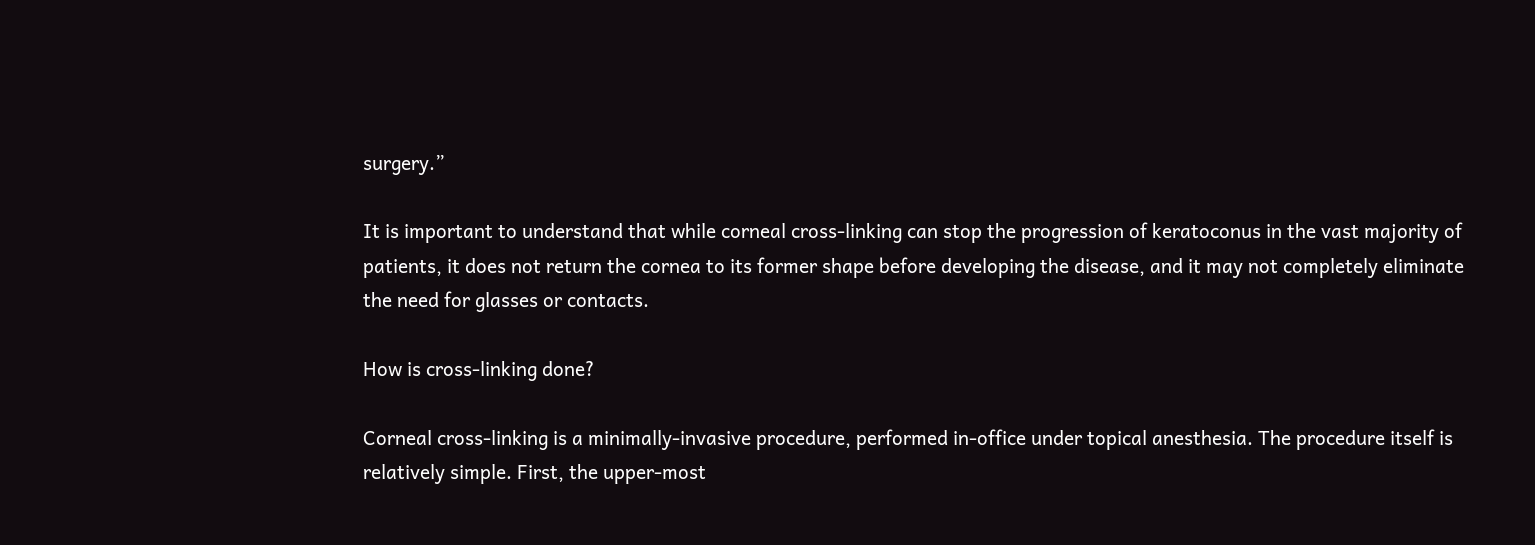surgery.”

It is important to understand that while corneal cross-linking can stop the progression of keratoconus in the vast majority of patients, it does not return the cornea to its former shape before developing the disease, and it may not completely eliminate the need for glasses or contacts.

How is cross-linking done?

Corneal cross-linking is a minimally-invasive procedure, performed in-office under topical anesthesia. The procedure itself is relatively simple. First, the upper-most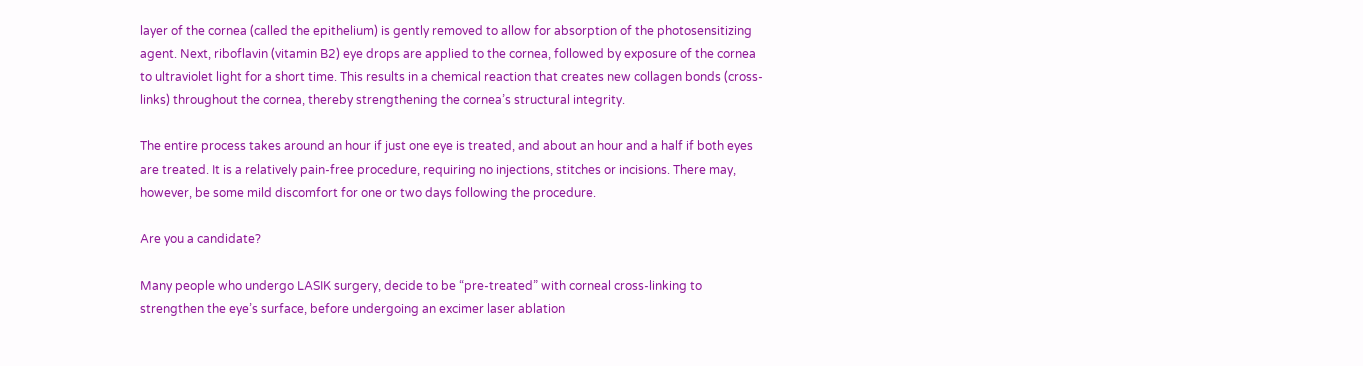layer of the cornea (called the epithelium) is gently removed to allow for absorption of the photosensitizing agent. Next, riboflavin (vitamin B2) eye drops are applied to the cornea, followed by exposure of the cornea to ultraviolet light for a short time. This results in a chemical reaction that creates new collagen bonds (cross-links) throughout the cornea, thereby strengthening the cornea’s structural integrity.

The entire process takes around an hour if just one eye is treated, and about an hour and a half if both eyes are treated. It is a relatively pain-free procedure, requiring no injections, stitches or incisions. There may, however, be some mild discomfort for one or two days following the procedure.

Are you a candidate?

Many people who undergo LASIK surgery, decide to be “pre-treated” with corneal cross-linking to strengthen the eye’s surface, before undergoing an excimer laser ablation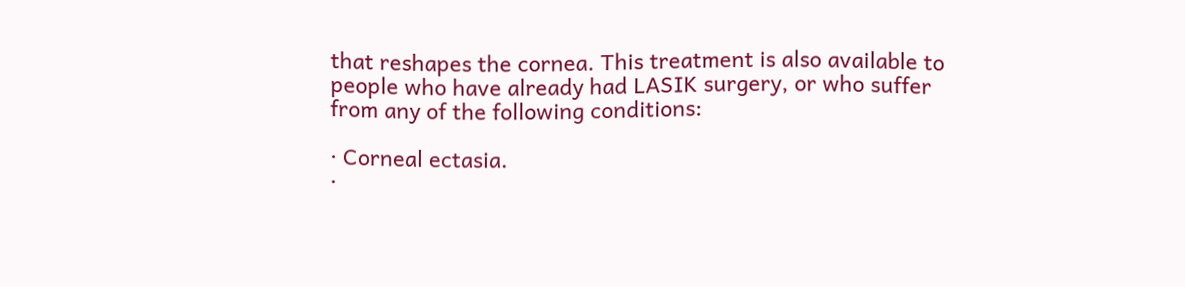that reshapes the cornea. This treatment is also available to people who have already had LASIK surgery, or who suffer from any of the following conditions:

· Corneal ectasia.
·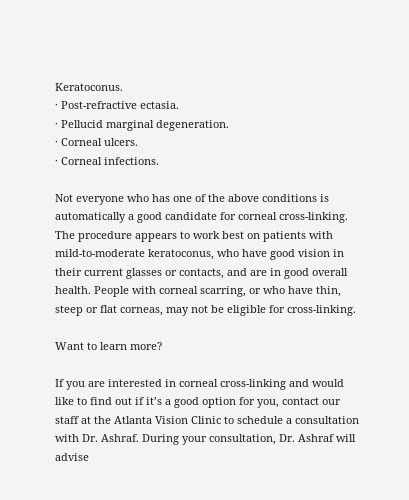Keratoconus.
· Post-refractive ectasia.
· Pellucid marginal degeneration.
· Corneal ulcers.
· Corneal infections.

Not everyone who has one of the above conditions is automatically a good candidate for corneal cross-linking. The procedure appears to work best on patients with mild-to-moderate keratoconus, who have good vision in their current glasses or contacts, and are in good overall health. People with corneal scarring, or who have thin, steep or flat corneas, may not be eligible for cross-linking.

Want to learn more?

If you are interested in corneal cross-linking and would like to find out if it’s a good option for you, contact our staff at the Atlanta Vision Clinic to schedule a consultation with Dr. Ashraf. During your consultation, Dr. Ashraf will advise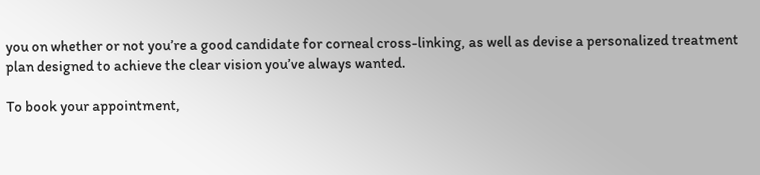you on whether or not you’re a good candidate for corneal cross-linking, as well as devise a personalized treatment plan designed to achieve the clear vision you’ve always wanted.

To book your appointment,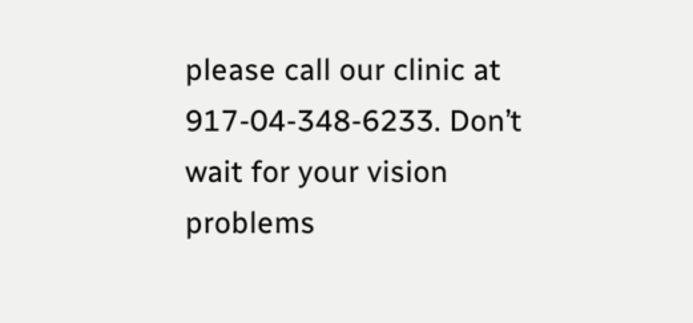please call our clinic at 917-04-348-6233. Don’t wait for your vision problems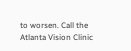to worsen. Call the Atlanta Vision Clinic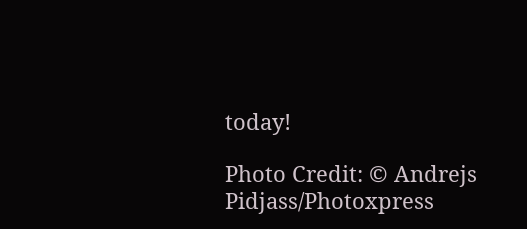today!

Photo Credit: © Andrejs Pidjass/Photoxpress